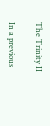The Trinity II

In a previous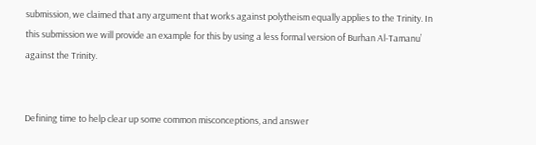submission, we claimed that any argument that works against polytheism equally applies to the Trinity. In this submission we will provide an example for this by using a less formal version of Burhan Al-Tamanu’ against the Trinity.


Defining time to help clear up some common misconceptions, and answer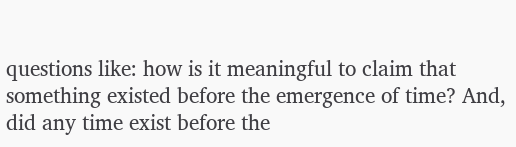questions like: how is it meaningful to claim that something existed before the emergence of time? And, did any time exist before the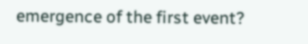emergence of the first event?